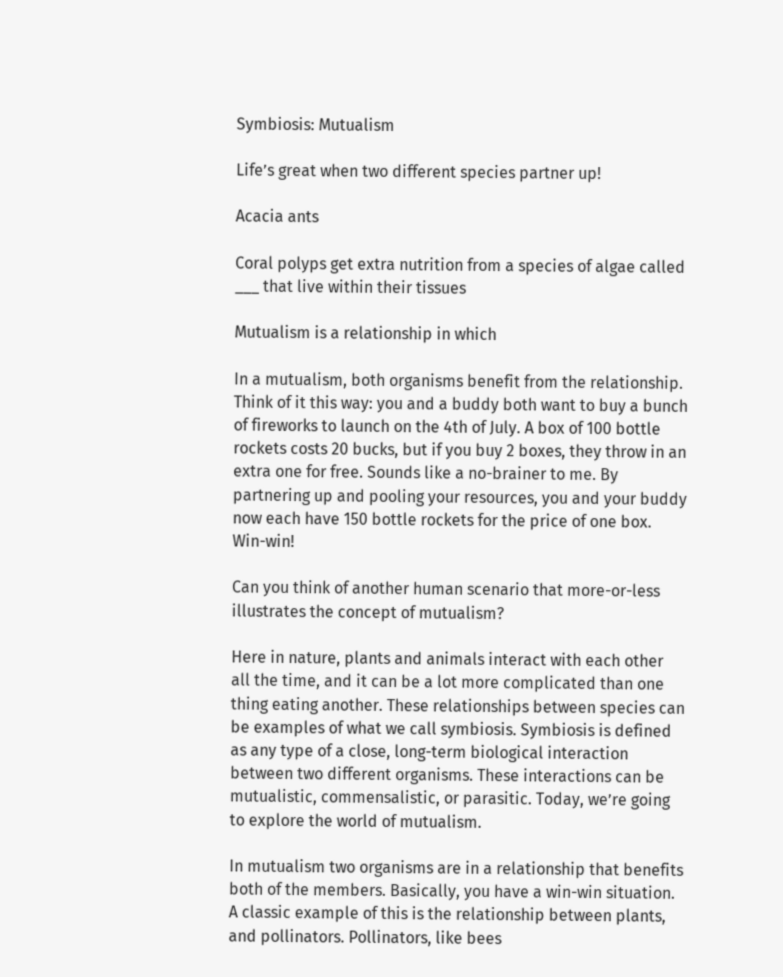Symbiosis: Mutualism

Life’s great when two different species partner up!

Acacia ants

Coral polyps get extra nutrition from a species of algae called ___ that live within their tissues

Mutualism is a relationship in which

In a mutualism, both organisms benefit from the relationship. Think of it this way: you and a buddy both want to buy a bunch of fireworks to launch on the 4th of July. A box of 100 bottle rockets costs 20 bucks, but if you buy 2 boxes, they throw in an extra one for free. Sounds like a no-brainer to me. By partnering up and pooling your resources, you and your buddy now each have 150 bottle rockets for the price of one box. Win-win!

Can you think of another human scenario that more-or-less illustrates the concept of mutualism?

Here in nature, plants and animals interact with each other all the time, and it can be a lot more complicated than one thing eating another. These relationships between species can be examples of what we call symbiosis. Symbiosis is defined as any type of a close, long-term biological interaction between two different organisms. These interactions can be mutualistic, commensalistic, or parasitic. Today, we’re going to explore the world of mutualism.

In mutualism two organisms are in a relationship that benefits both of the members. Basically, you have a win-win situation. A classic example of this is the relationship between plants, and pollinators. Pollinators, like bees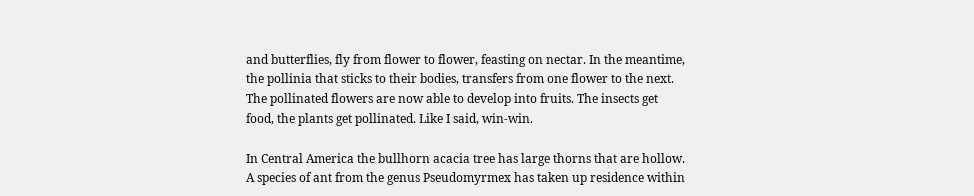and butterflies, fly from flower to flower, feasting on nectar. In the meantime, the pollinia that sticks to their bodies, transfers from one flower to the next. The pollinated flowers are now able to develop into fruits. The insects get food, the plants get pollinated. Like I said, win-win.

In Central America the bullhorn acacia tree has large thorns that are hollow. A species of ant from the genus Pseudomyrmex has taken up residence within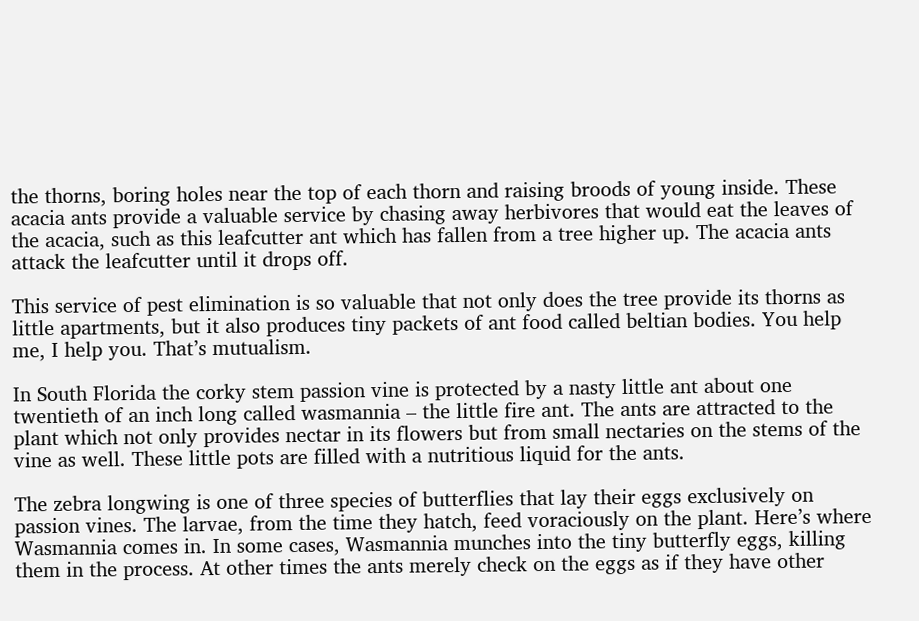the thorns, boring holes near the top of each thorn and raising broods of young inside. These acacia ants provide a valuable service by chasing away herbivores that would eat the leaves of the acacia, such as this leafcutter ant which has fallen from a tree higher up. The acacia ants attack the leafcutter until it drops off.

This service of pest elimination is so valuable that not only does the tree provide its thorns as little apartments, but it also produces tiny packets of ant food called beltian bodies. You help me, I help you. That’s mutualism.

In South Florida the corky stem passion vine is protected by a nasty little ant about one twentieth of an inch long called wasmannia – the little fire ant. The ants are attracted to the plant which not only provides nectar in its flowers but from small nectaries on the stems of the vine as well. These little pots are filled with a nutritious liquid for the ants.

The zebra longwing is one of three species of butterflies that lay their eggs exclusively on passion vines. The larvae, from the time they hatch, feed voraciously on the plant. Here’s where Wasmannia comes in. In some cases, Wasmannia munches into the tiny butterfly eggs, killing them in the process. At other times the ants merely check on the eggs as if they have other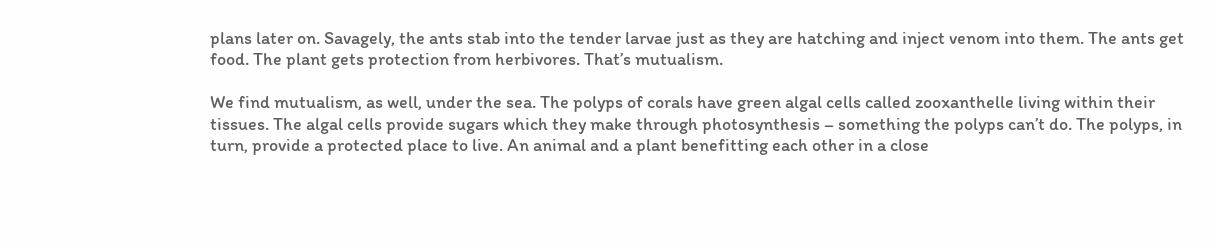plans later on. Savagely, the ants stab into the tender larvae just as they are hatching and inject venom into them. The ants get food. The plant gets protection from herbivores. That’s mutualism.

We find mutualism, as well, under the sea. The polyps of corals have green algal cells called zooxanthelle living within their tissues. The algal cells provide sugars which they make through photosynthesis – something the polyps can’t do. The polyps, in turn, provide a protected place to live. An animal and a plant benefitting each other in a close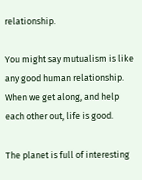relationship.

You might say mutualism is like any good human relationship. When we get along, and help each other out, life is good.

The planet is full of interesting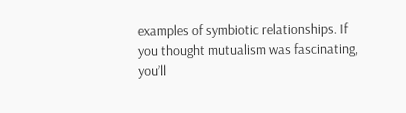examples of symbiotic relationships. If you thought mutualism was fascinating, you’ll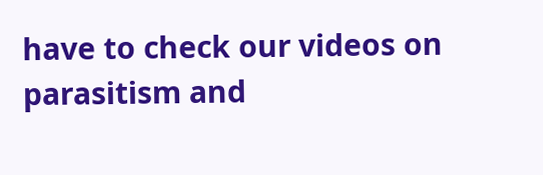have to check our videos on parasitism and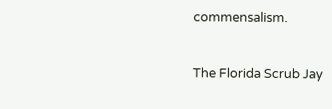commensalism.


The Florida Scrub Jay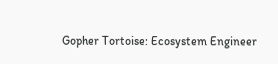Gopher Tortoise: Ecosystem Engineer